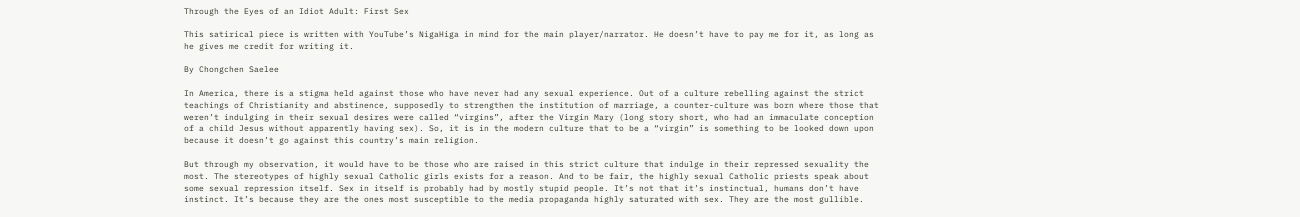Through the Eyes of an Idiot Adult: First Sex

This satirical piece is written with YouTube’s NigaHiga in mind for the main player/narrator. He doesn’t have to pay me for it, as long as he gives me credit for writing it.

By Chongchen Saelee

In America, there is a stigma held against those who have never had any sexual experience. Out of a culture rebelling against the strict teachings of Christianity and abstinence, supposedly to strengthen the institution of marriage, a counter-culture was born where those that weren’t indulging in their sexual desires were called “virgins”, after the Virgin Mary (long story short, who had an immaculate conception of a child Jesus without apparently having sex). So, it is in the modern culture that to be a “virgin” is something to be looked down upon because it doesn’t go against this country’s main religion.

But through my observation, it would have to be those who are raised in this strict culture that indulge in their repressed sexuality the most. The stereotypes of highly sexual Catholic girls exists for a reason. And to be fair, the highly sexual Catholic priests speak about some sexual repression itself. Sex in itself is probably had by mostly stupid people. It’s not that it’s instinctual, humans don’t have instinct. It’s because they are the ones most susceptible to the media propaganda highly saturated with sex. They are the most gullible.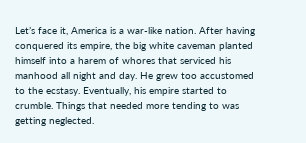Let’s face it, America is a war-like nation. After having conquered its empire, the big white caveman planted himself into a harem of whores that serviced his manhood all night and day. He grew too accustomed to the ecstasy. Eventually, his empire started to crumble. Things that needed more tending to was getting neglected.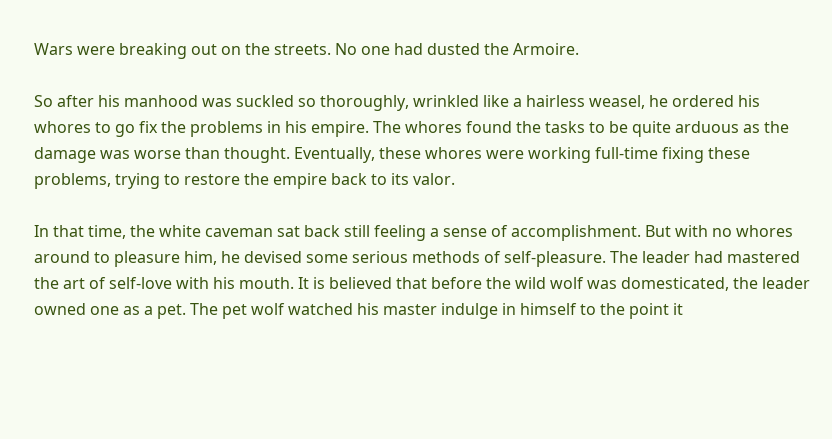Wars were breaking out on the streets. No one had dusted the Armoire.

So after his manhood was suckled so thoroughly, wrinkled like a hairless weasel, he ordered his whores to go fix the problems in his empire. The whores found the tasks to be quite arduous as the damage was worse than thought. Eventually, these whores were working full-time fixing these problems, trying to restore the empire back to its valor.

In that time, the white caveman sat back still feeling a sense of accomplishment. But with no whores around to pleasure him, he devised some serious methods of self-pleasure. The leader had mastered the art of self-love with his mouth. It is believed that before the wild wolf was domesticated, the leader owned one as a pet. The pet wolf watched his master indulge in himself to the point it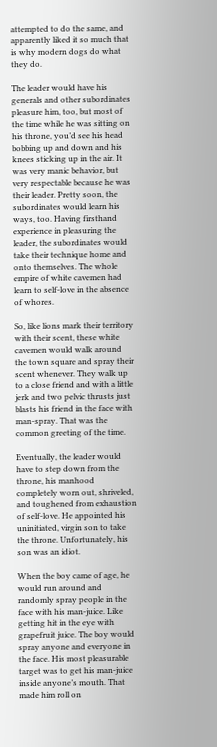attempted to do the same, and apparently liked it so much that is why modern dogs do what they do.

The leader would have his generals and other subordinates pleasure him, too, but most of the time while he was sitting on his throne, you’d see his head bobbing up and down and his knees sticking up in the air. It was very manic behavior, but very respectable because he was their leader. Pretty soon, the subordinates would learn his ways, too. Having firsthand experience in pleasuring the leader, the subordinates would take their technique home and onto themselves. The whole empire of white cavemen had learn to self-love in the absence of whores.

So, like lions mark their territory with their scent, these white cavemen would walk around the town square and spray their scent whenever. They walk up to a close friend and with a little jerk and two pelvic thrusts just blasts his friend in the face with man-spray. That was the common greeting of the time.

Eventually, the leader would have to step down from the throne, his manhood completely worn out, shriveled, and toughened from exhaustion of self-love. He appointed his uninitiated, virgin son to take the throne. Unfortunately, his son was an idiot.

When the boy came of age, he would run around and randomly spray people in the face with his man-juice. Like getting hit in the eye with grapefruit juice. The boy would spray anyone and everyone in the face. His most pleasurable target was to get his man-juice inside anyone’s mouth. That made him roll on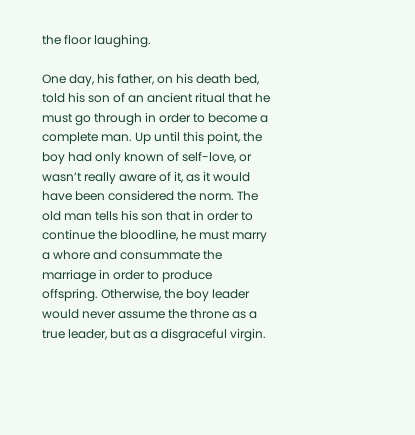the floor laughing.

One day, his father, on his death bed, told his son of an ancient ritual that he must go through in order to become a complete man. Up until this point, the boy had only known of self-love, or wasn’t really aware of it, as it would have been considered the norm. The old man tells his son that in order to continue the bloodline, he must marry a whore and consummate the marriage in order to produce offspring. Otherwise, the boy leader would never assume the throne as a true leader, but as a disgraceful virgin.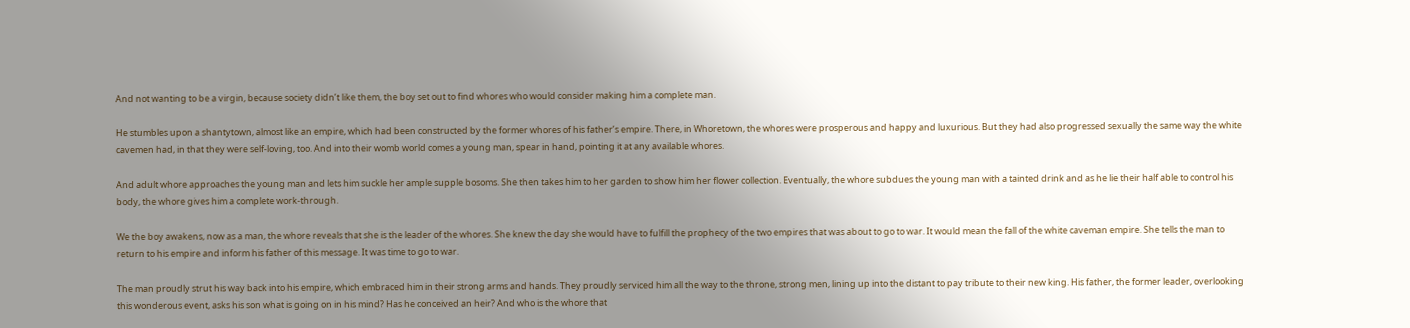And not wanting to be a virgin, because society didn’t like them, the boy set out to find whores who would consider making him a complete man.

He stumbles upon a shantytown, almost like an empire, which had been constructed by the former whores of his father’s empire. There, in Whoretown, the whores were prosperous and happy and luxurious. But they had also progressed sexually the same way the white cavemen had, in that they were self-loving, too. And into their womb world comes a young man, spear in hand, pointing it at any available whores.

And adult whore approaches the young man and lets him suckle her ample supple bosoms. She then takes him to her garden to show him her flower collection. Eventually, the whore subdues the young man with a tainted drink and as he lie their half able to control his body, the whore gives him a complete work-through.

We the boy awakens, now as a man, the whore reveals that she is the leader of the whores. She knew the day she would have to fulfill the prophecy of the two empires that was about to go to war. It would mean the fall of the white caveman empire. She tells the man to return to his empire and inform his father of this message. It was time to go to war.

The man proudly strut his way back into his empire, which embraced him in their strong arms and hands. They proudly serviced him all the way to the throne, strong men, lining up into the distant to pay tribute to their new king. His father, the former leader, overlooking this wonderous event, asks his son what is going on in his mind? Has he conceived an heir? And who is the whore that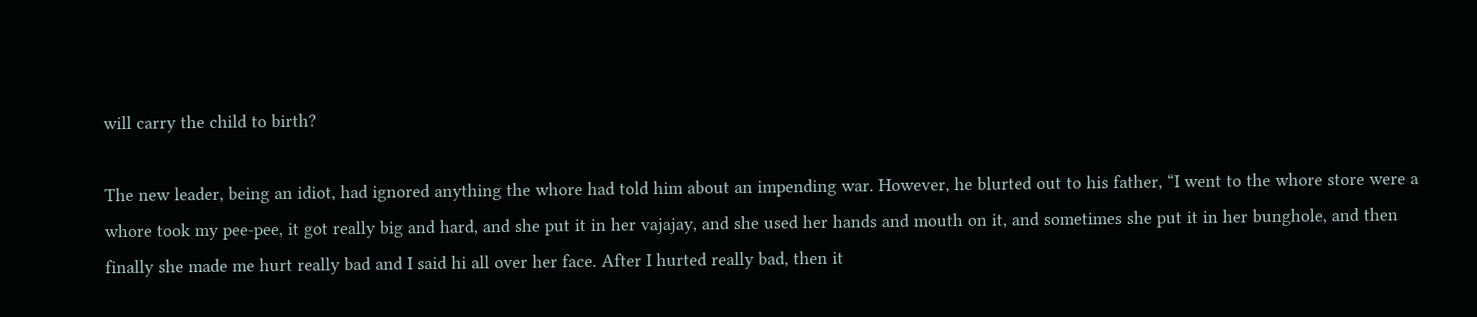will carry the child to birth?

The new leader, being an idiot, had ignored anything the whore had told him about an impending war. However, he blurted out to his father, “I went to the whore store were a whore took my pee-pee, it got really big and hard, and she put it in her vajajay, and she used her hands and mouth on it, and sometimes she put it in her bunghole, and then finally she made me hurt really bad and I said hi all over her face. After I hurted really bad, then it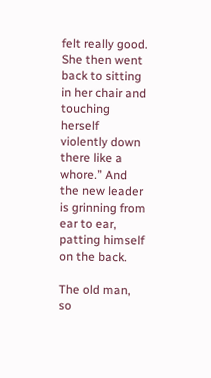felt really good. She then went back to sitting in her chair and touching herself violently down there like a whore.” And the new leader is grinning from ear to ear, patting himself on the back.

The old man, so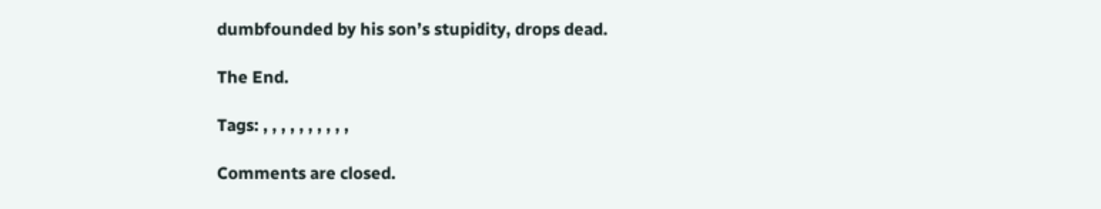dumbfounded by his son’s stupidity, drops dead.

The End.

Tags: , , , , , , , , , ,

Comments are closed.